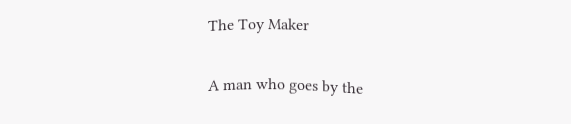The Toy Maker

A man who goes by the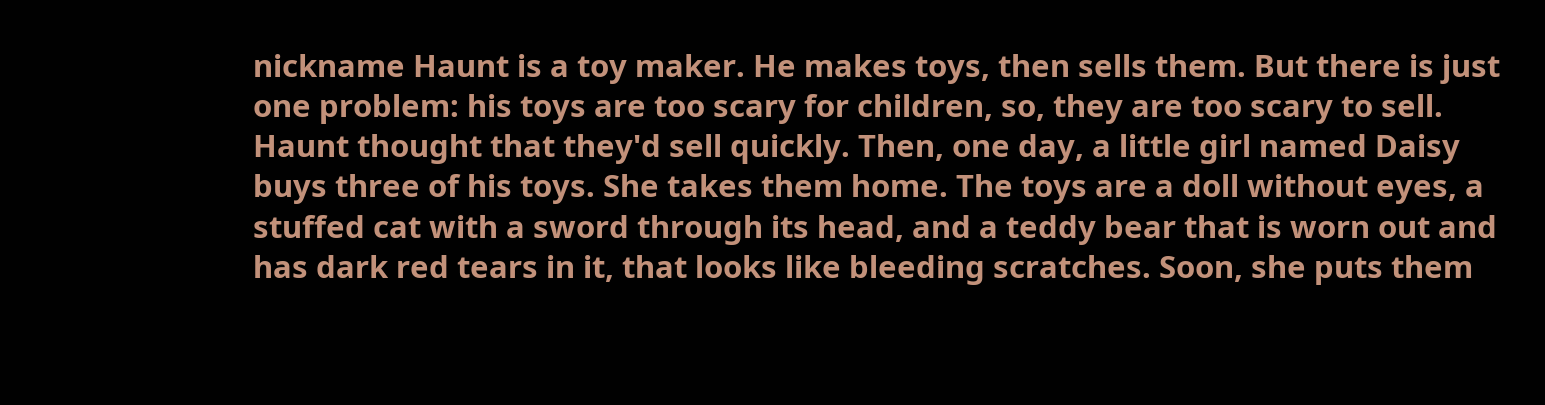nickname Haunt is a toy maker. He makes toys, then sells them. But there is just one problem: his toys are too scary for children, so, they are too scary to sell. Haunt thought that they'd sell quickly. Then, one day, a little girl named Daisy buys three of his toys. She takes them home. The toys are a doll without eyes, a stuffed cat with a sword through its head, and a teddy bear that is worn out and has dark red tears in it, that looks like bleeding scratches. Soon, she puts them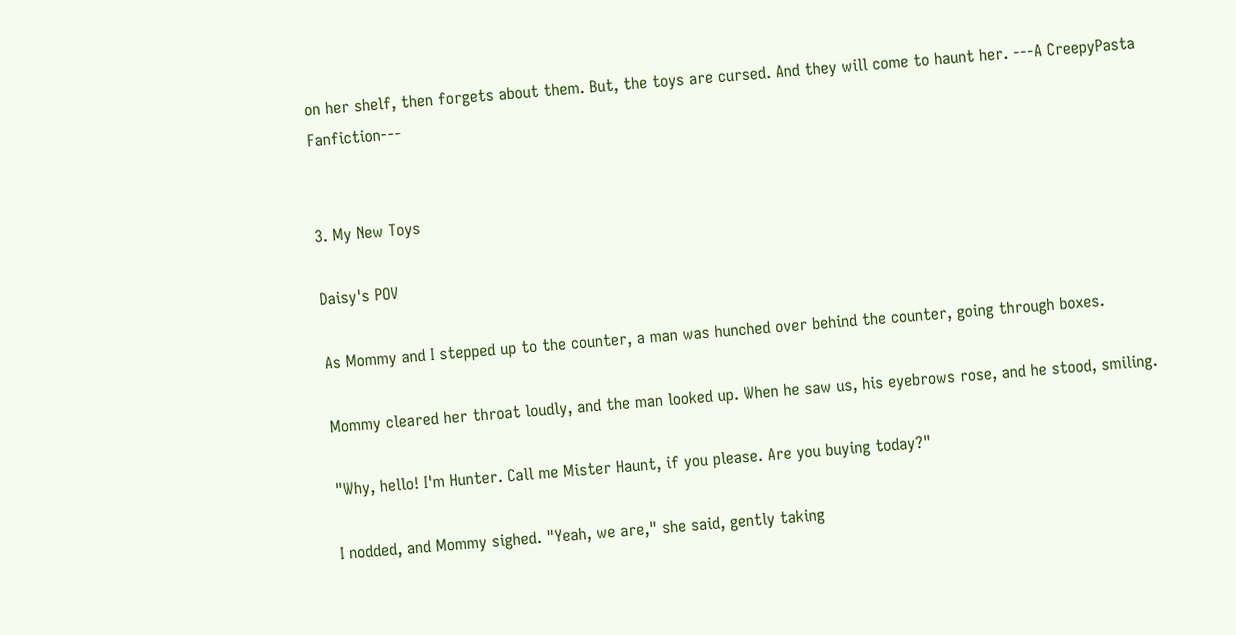on her shelf, then forgets about them. But, the toys are cursed. And they will come to haunt her. ---A CreepyPasta Fanfiction---


3. My New Toys

Daisy's POV

As Mommy and I stepped up to the counter, a man was hunched over behind the counter, going through boxes.

Mommy cleared her throat loudly, and the man looked up. When he saw us, his eyebrows rose, and he stood, smiling.

"Why, hello! I'm Hunter. Call me Mister Haunt, if you please. Are you buying today?"

I nodded, and Mommy sighed. "Yeah, we are," she said, gently taking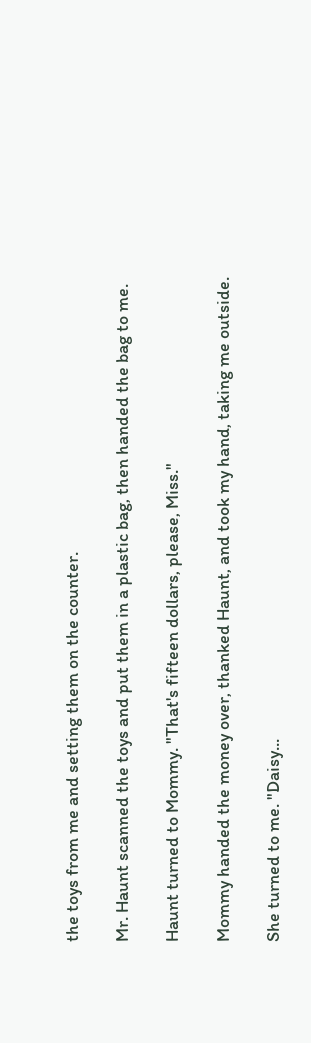the toys from me and setting them on the counter.

Mr. Haunt scanned the toys and put them in a plastic bag, then handed the bag to me.

Haunt turned to Mommy. "That's fifteen dollars, please, Miss."

Mommy handed the money over, thanked Haunt, and took my hand, taking me outside.

She turned to me. "Daisy...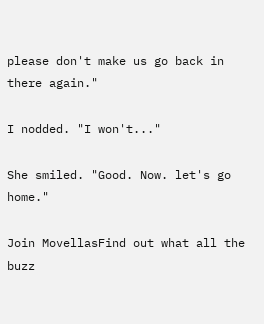please don't make us go back in there again."

I nodded. "I won't..."

She smiled. "Good. Now. let's go home."

Join MovellasFind out what all the buzz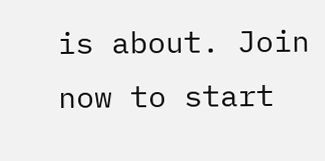is about. Join now to start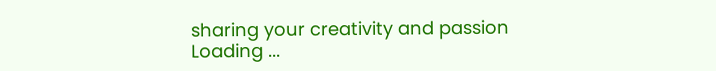sharing your creativity and passion
Loading ...